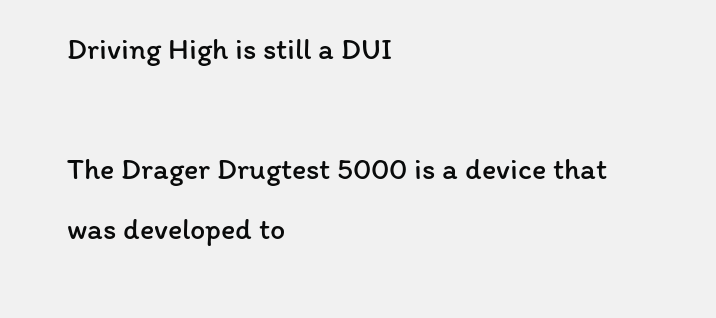Driving High is still a DUI

The Drager Drugtest 5000 is a device that was developed to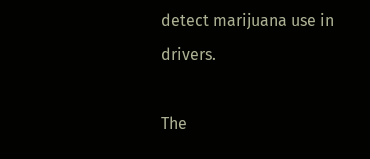detect marijuana use in drivers.

The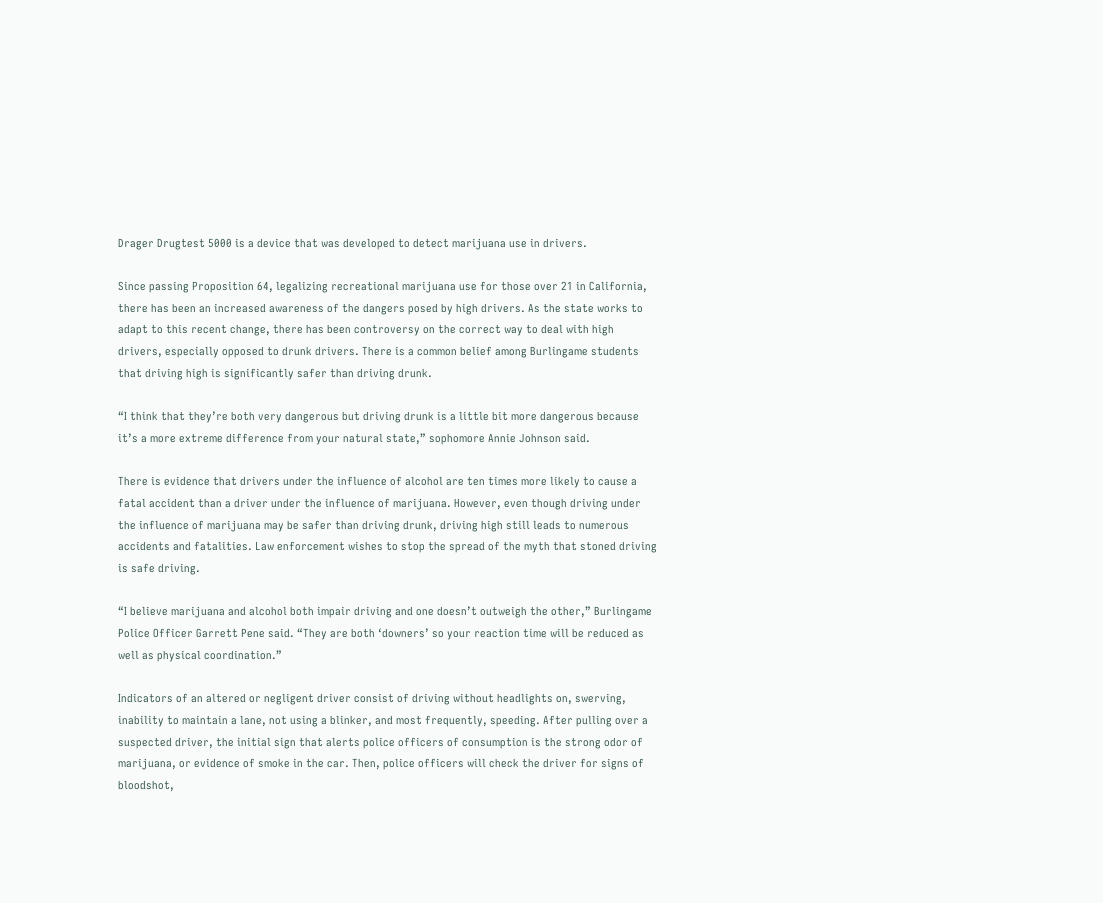Drager Drugtest 5000 is a device that was developed to detect marijuana use in drivers.

Since passing Proposition 64, legalizing recreational marijuana use for those over 21 in California, there has been an increased awareness of the dangers posed by high drivers. As the state works to adapt to this recent change, there has been controversy on the correct way to deal with high drivers, especially opposed to drunk drivers. There is a common belief among Burlingame students that driving high is significantly safer than driving drunk.

“I think that they’re both very dangerous but driving drunk is a little bit more dangerous because it’s a more extreme difference from your natural state,” sophomore Annie Johnson said.

There is evidence that drivers under the influence of alcohol are ten times more likely to cause a fatal accident than a driver under the influence of marijuana. However, even though driving under the influence of marijuana may be safer than driving drunk, driving high still leads to numerous accidents and fatalities. Law enforcement wishes to stop the spread of the myth that stoned driving is safe driving.

“I believe marijuana and alcohol both impair driving and one doesn’t outweigh the other,” Burlingame Police Officer Garrett Pene said. “They are both ‘downers’ so your reaction time will be reduced as well as physical coordination.”

Indicators of an altered or negligent driver consist of driving without headlights on, swerving, inability to maintain a lane, not using a blinker, and most frequently, speeding. After pulling over a suspected driver, the initial sign that alerts police officers of consumption is the strong odor of marijuana, or evidence of smoke in the car. Then, police officers will check the driver for signs of bloodshot,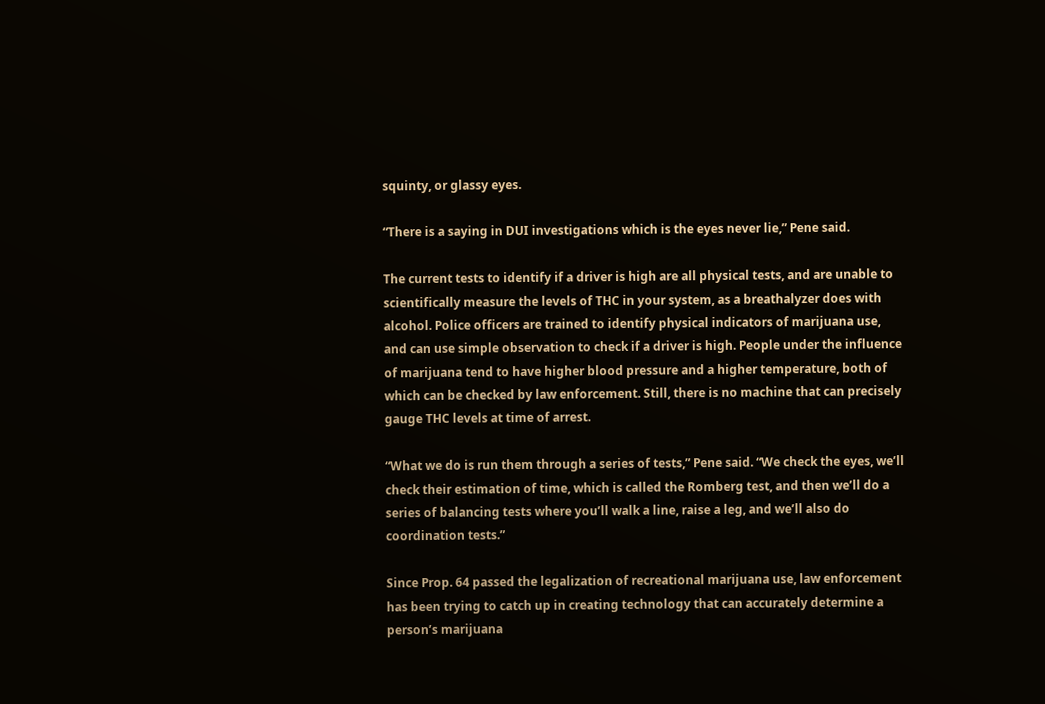squinty, or glassy eyes.

“There is a saying in DUI investigations which is the eyes never lie,” Pene said.

The current tests to identify if a driver is high are all physical tests, and are unable to scientifically measure the levels of THC in your system, as a breathalyzer does with alcohol. Police officers are trained to identify physical indicators of marijuana use, and can use simple observation to check if a driver is high. People under the influence of marijuana tend to have higher blood pressure and a higher temperature, both of which can be checked by law enforcement. Still, there is no machine that can precisely gauge THC levels at time of arrest.

“What we do is run them through a series of tests,” Pene said. “We check the eyes, we’ll check their estimation of time, which is called the Romberg test, and then we’ll do a series of balancing tests where you’ll walk a line, raise a leg, and we’ll also do coordination tests.”

Since Prop. 64 passed the legalization of recreational marijuana use, law enforcement has been trying to catch up in creating technology that can accurately determine a person’s marijuana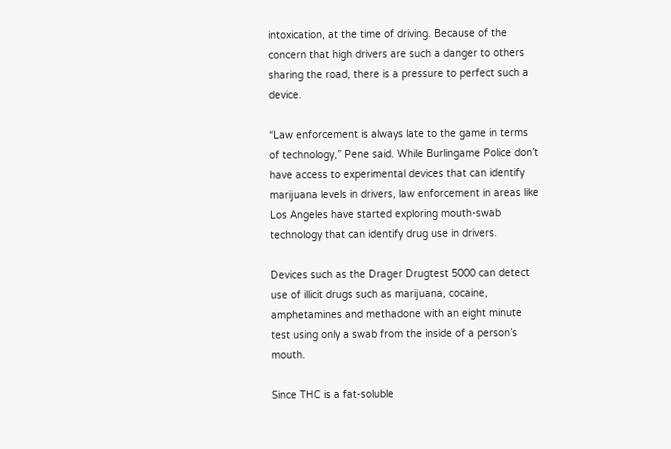intoxication, at the time of driving. Because of the concern that high drivers are such a danger to others sharing the road, there is a pressure to perfect such a device.

“Law enforcement is always late to the game in terms of technology,” Pene said. While Burlingame Police don’t have access to experimental devices that can identify marijuana levels in drivers, law enforcement in areas like Los Angeles have started exploring mouth-swab technology that can identify drug use in drivers.

Devices such as the Drager Drugtest 5000 can detect use of illicit drugs such as marijuana, cocaine, amphetamines and methadone with an eight minute test using only a swab from the inside of a person’s mouth.

Since THC is a fat-soluble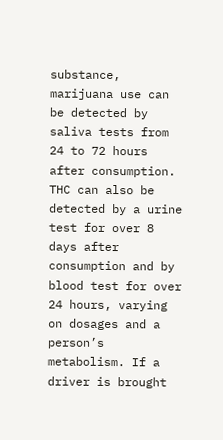substance, marijuana use can be detected by saliva tests from 24 to 72 hours after consumption. THC can also be detected by a urine test for over 8 days after consumption and by blood test for over 24 hours, varying on dosages and a person’s metabolism. If a driver is brought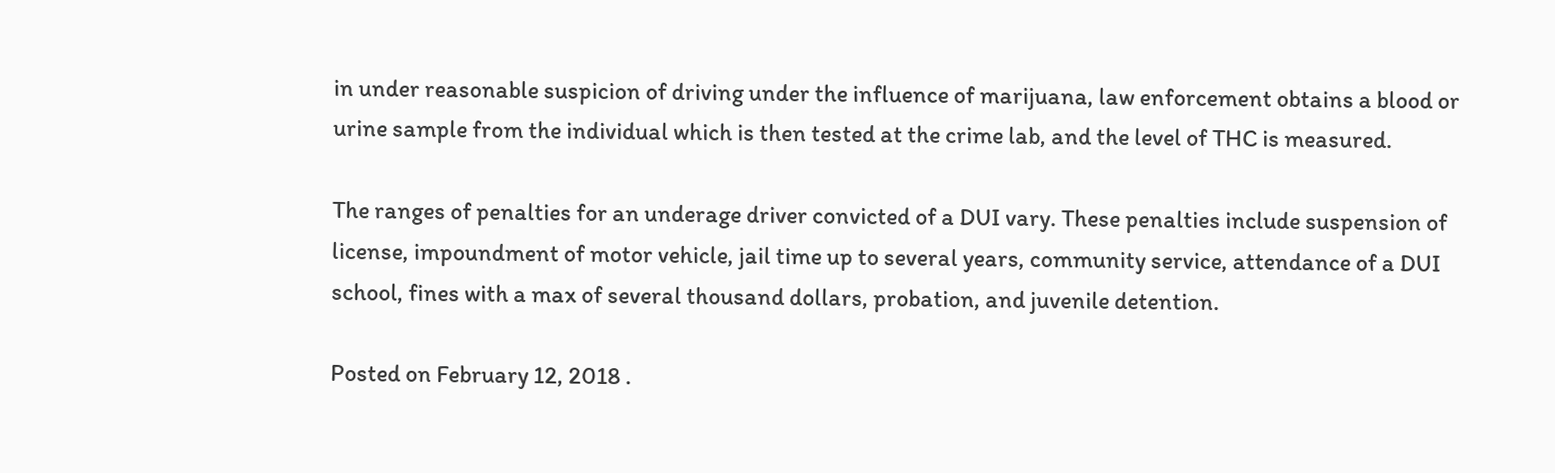in under reasonable suspicion of driving under the influence of marijuana, law enforcement obtains a blood or urine sample from the individual which is then tested at the crime lab, and the level of THC is measured.

The ranges of penalties for an underage driver convicted of a DUI vary. These penalties include suspension of license, impoundment of motor vehicle, jail time up to several years, community service, attendance of a DUI school, fines with a max of several thousand dollars, probation, and juvenile detention.

Posted on February 12, 2018 .